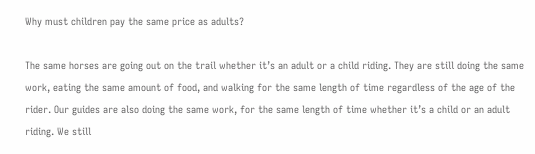Why must children pay the same price as adults?

The same horses are going out on the trail whether it’s an adult or a child riding. They are still doing the same work, eating the same amount of food, and walking for the same length of time regardless of the age of the rider. Our guides are also doing the same work, for the same length of time whether it’s a child or an adult riding. We still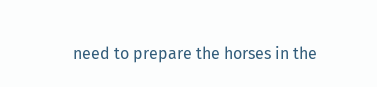need to prepare the horses in the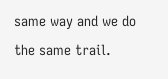same way and we do the same trail.